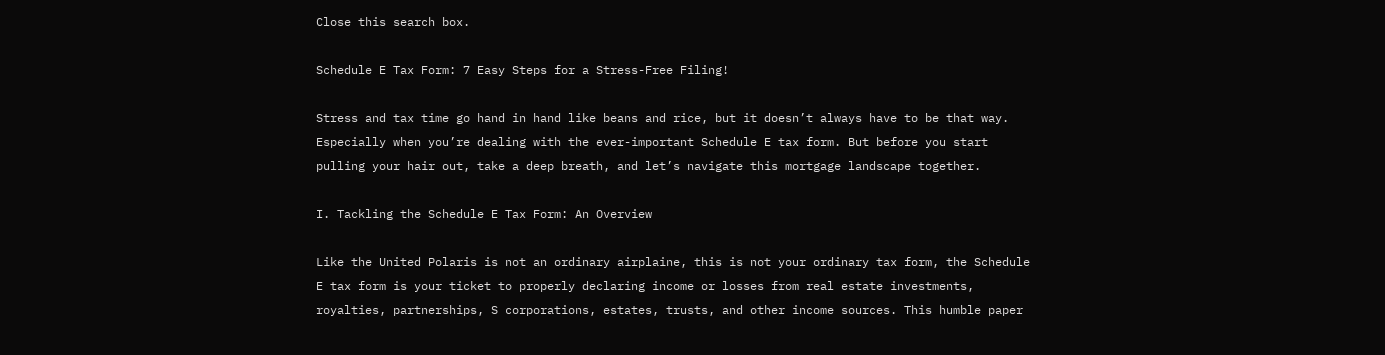Close this search box.

Schedule E Tax Form: 7 Easy Steps for a Stress-Free Filing!

Stress and tax time go hand in hand like beans and rice, but it doesn’t always have to be that way. Especially when you’re dealing with the ever-important Schedule E tax form. But before you start pulling your hair out, take a deep breath, and let’s navigate this mortgage landscape together.

I. Tackling the Schedule E Tax Form: An Overview

Like the United Polaris is not an ordinary airplaine, this is not your ordinary tax form, the Schedule E tax form is your ticket to properly declaring income or losses from real estate investments, royalties, partnerships, S corporations, estates, trusts, and other income sources. This humble paper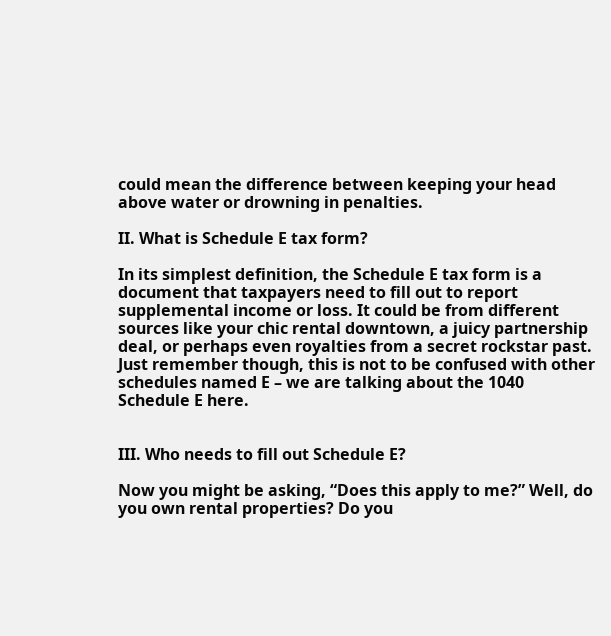could mean the difference between keeping your head above water or drowning in penalties.

II. What is Schedule E tax form?

In its simplest definition, the Schedule E tax form is a document that taxpayers need to fill out to report supplemental income or loss. It could be from different sources like your chic rental downtown, a juicy partnership deal, or perhaps even royalties from a secret rockstar past. Just remember though, this is not to be confused with other schedules named E – we are talking about the 1040 Schedule E here.


III. Who needs to fill out Schedule E?

Now you might be asking, “Does this apply to me?” Well, do you own rental properties? Do you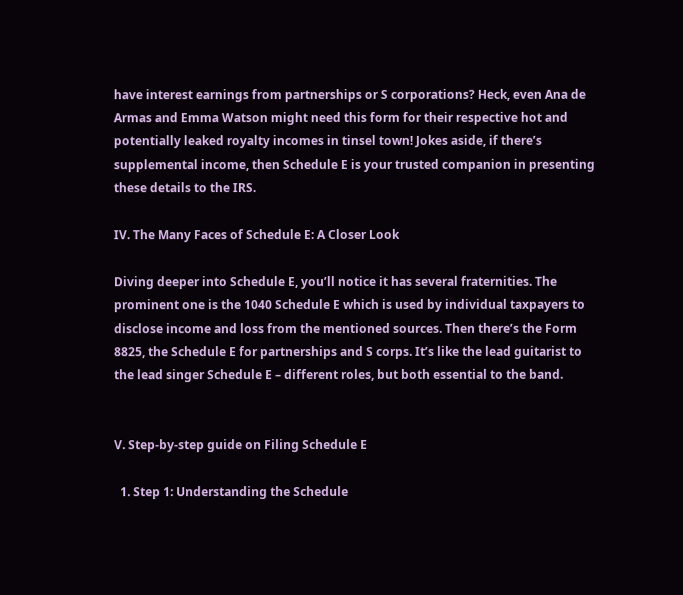have interest earnings from partnerships or S corporations? Heck, even Ana de Armas and Emma Watson might need this form for their respective hot and potentially leaked royalty incomes in tinsel town! Jokes aside, if there’s supplemental income, then Schedule E is your trusted companion in presenting these details to the IRS.

IV. The Many Faces of Schedule E: A Closer Look

Diving deeper into Schedule E, you’ll notice it has several fraternities. The prominent one is the 1040 Schedule E which is used by individual taxpayers to disclose income and loss from the mentioned sources. Then there’s the Form 8825, the Schedule E for partnerships and S corps. It’s like the lead guitarist to the lead singer Schedule E – different roles, but both essential to the band.


V. Step-by-step guide on Filing Schedule E

  1. Step 1: Understanding the Schedule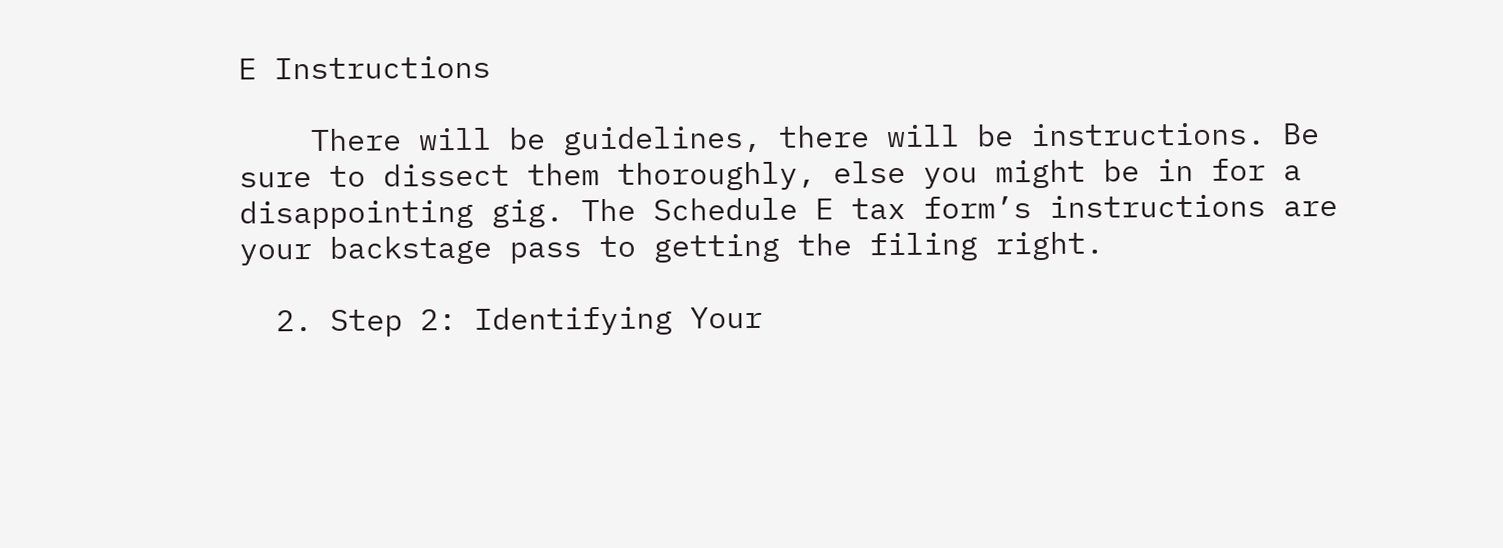E Instructions

    There will be guidelines, there will be instructions. Be sure to dissect them thoroughly, else you might be in for a disappointing gig. The Schedule E tax form’s instructions are your backstage pass to getting the filing right.

  2. Step 2: Identifying Your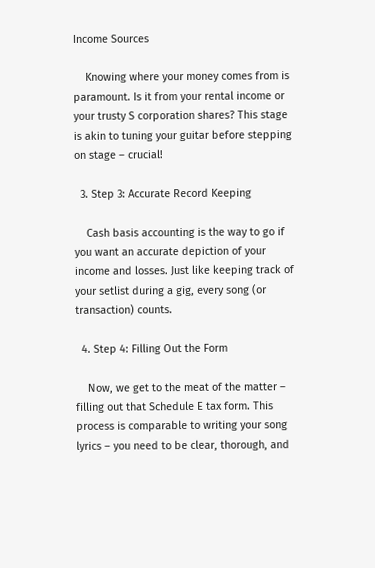Income Sources

    Knowing where your money comes from is paramount. Is it from your rental income or your trusty S corporation shares? This stage is akin to tuning your guitar before stepping on stage – crucial!

  3. Step 3: Accurate Record Keeping

    Cash basis accounting is the way to go if you want an accurate depiction of your income and losses. Just like keeping track of your setlist during a gig, every song (or transaction) counts.

  4. Step 4: Filling Out the Form

    Now, we get to the meat of the matter – filling out that Schedule E tax form. This process is comparable to writing your song lyrics – you need to be clear, thorough, and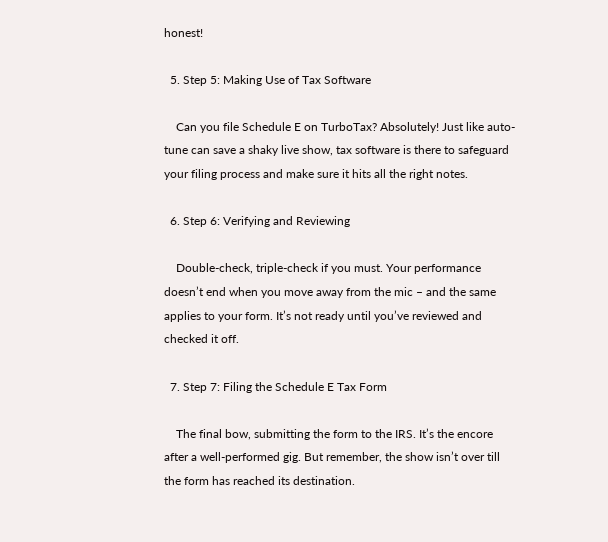honest!

  5. Step 5: Making Use of Tax Software

    Can you file Schedule E on TurboTax? Absolutely! Just like auto-tune can save a shaky live show, tax software is there to safeguard your filing process and make sure it hits all the right notes.

  6. Step 6: Verifying and Reviewing

    Double-check, triple-check if you must. Your performance doesn’t end when you move away from the mic – and the same applies to your form. It’s not ready until you’ve reviewed and checked it off.

  7. Step 7: Filing the Schedule E Tax Form

    The final bow, submitting the form to the IRS. It’s the encore after a well-performed gig. But remember, the show isn’t over till the form has reached its destination.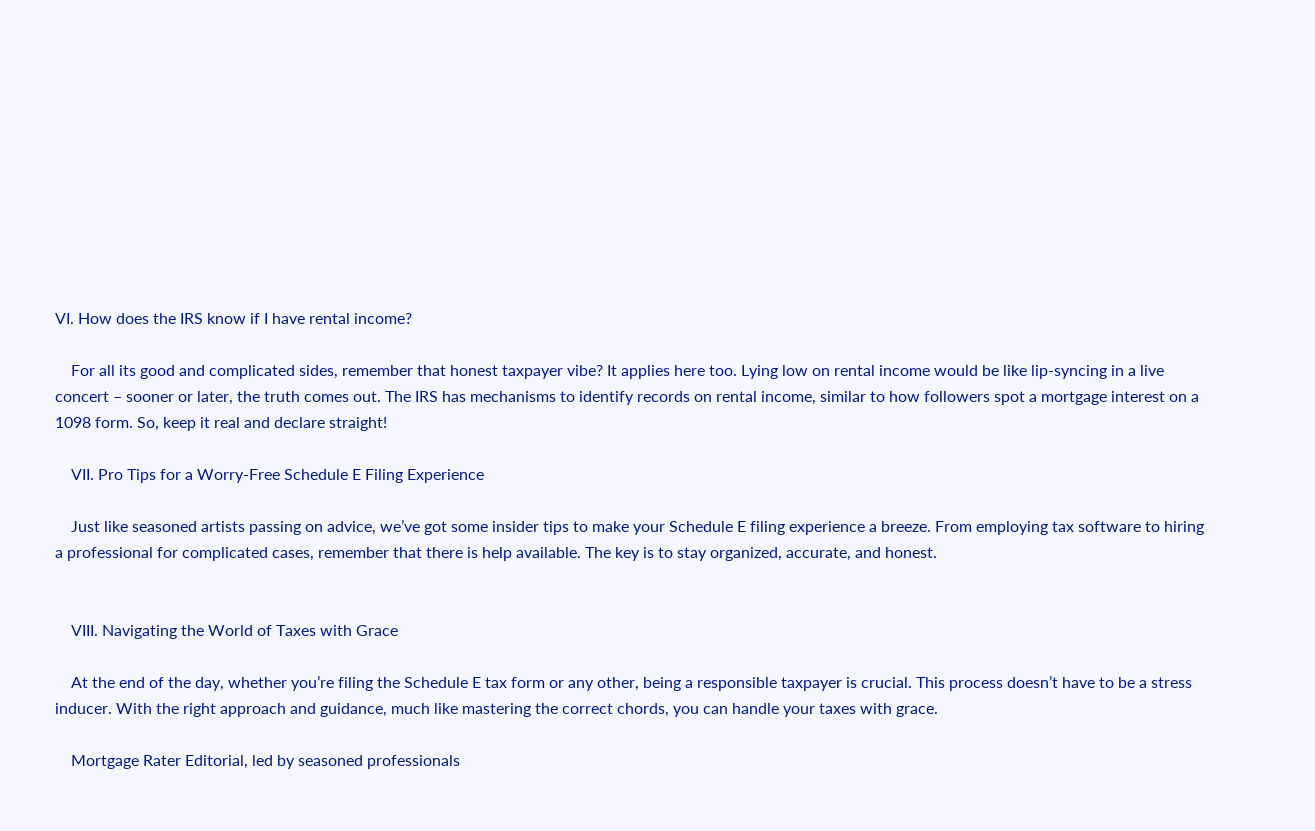VI. How does the IRS know if I have rental income?

    For all its good and complicated sides, remember that honest taxpayer vibe? It applies here too. Lying low on rental income would be like lip-syncing in a live concert – sooner or later, the truth comes out. The IRS has mechanisms to identify records on rental income, similar to how followers spot a mortgage interest on a 1098 form. So, keep it real and declare straight!

    VII. Pro Tips for a Worry-Free Schedule E Filing Experience

    Just like seasoned artists passing on advice, we’ve got some insider tips to make your Schedule E filing experience a breeze. From employing tax software to hiring a professional for complicated cases, remember that there is help available. The key is to stay organized, accurate, and honest.


    VIII. Navigating the World of Taxes with Grace

    At the end of the day, whether you’re filing the Schedule E tax form or any other, being a responsible taxpayer is crucial. This process doesn’t have to be a stress inducer. With the right approach and guidance, much like mastering the correct chords, you can handle your taxes with grace.

    Mortgage Rater Editorial, led by seasoned professionals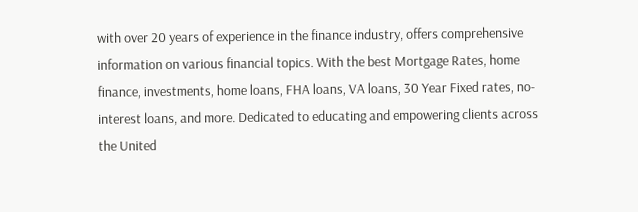with over 20 years of experience in the finance industry, offers comprehensive information on various financial topics. With the best Mortgage Rates, home finance, investments, home loans, FHA loans, VA loans, 30 Year Fixed rates, no-interest loans, and more. Dedicated to educating and empowering clients across the United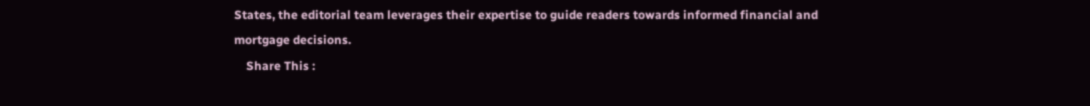States, the editorial team leverages their expertise to guide readers towards informed financial and mortgage decisions.
    Share This :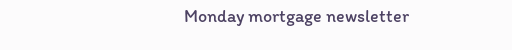Monday mortgage newsletter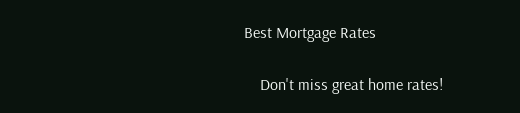Best Mortgage Rates

    Don't miss great home rates!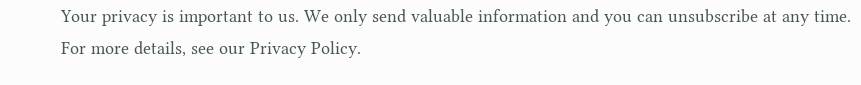Your privacy is important to us. We only send valuable information and you can unsubscribe at any time. For more details, see our Privacy Policy.